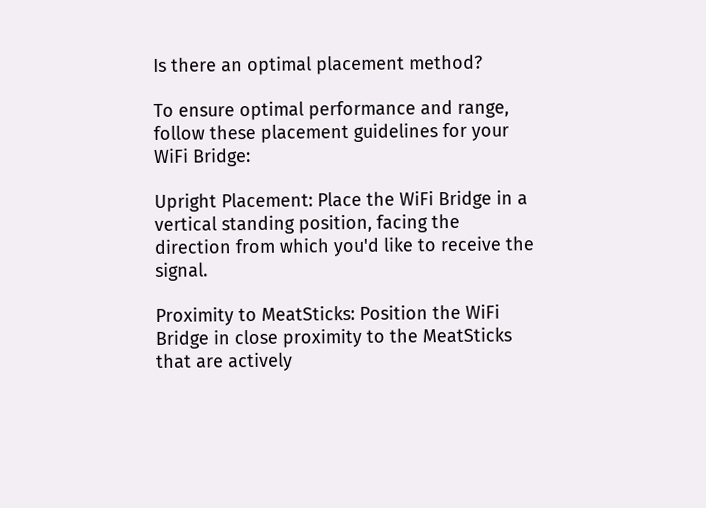Is there an optimal placement method?

To ensure optimal performance and range, follow these placement guidelines for your WiFi Bridge:

Upright Placement: Place the WiFi Bridge in a vertical standing position, facing the direction from which you'd like to receive the signal.

Proximity to MeatSticks: Position the WiFi Bridge in close proximity to the MeatSticks that are actively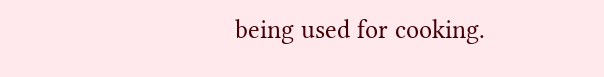being used for cooking.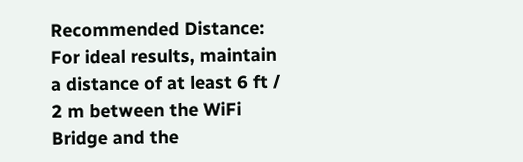Recommended Distance: For ideal results, maintain a distance of at least 6 ft / 2 m between the WiFi Bridge and the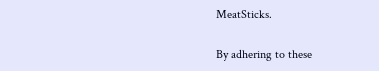MeatSticks.

By adhering to these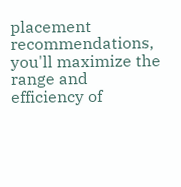placement recommendations, you'll maximize the range and efficiency of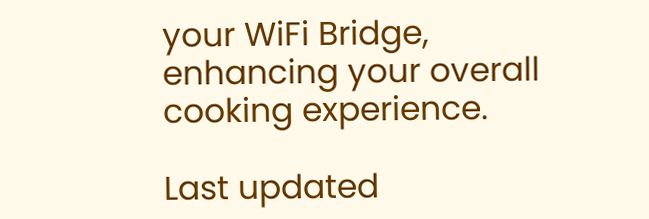your WiFi Bridge, enhancing your overall cooking experience.

Last updated